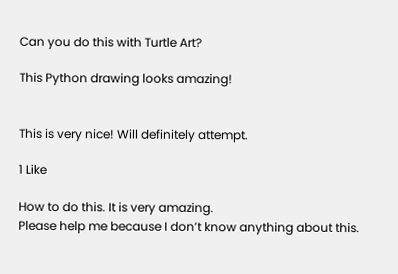Can you do this with Turtle Art?

This Python drawing looks amazing!


This is very nice! Will definitely attempt.

1 Like

How to do this. It is very amazing.
Please help me because I don’t know anything about this.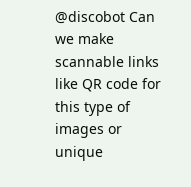@discobot Can we make scannable links like QR code for this type of images or unique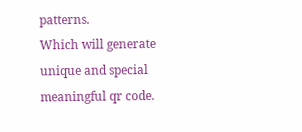patterns.
Which will generate unique and special meaningful qr code.